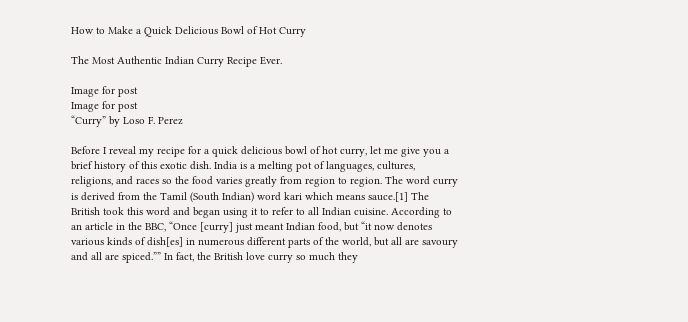How to Make a Quick Delicious Bowl of Hot Curry

The Most Authentic Indian Curry Recipe Ever.

Image for post
Image for post
“Curry” by Loso F. Perez

Before I reveal my recipe for a quick delicious bowl of hot curry, let me give you a brief history of this exotic dish. India is a melting pot of languages, cultures, religions, and races so the food varies greatly from region to region. The word curry is derived from the Tamil (South Indian) word kari which means sauce.[1] The British took this word and began using it to refer to all Indian cuisine. According to an article in the BBC, “Once [curry] just meant Indian food, but “it now denotes various kinds of dish[es] in numerous different parts of the world, but all are savoury and all are spiced.”” In fact, the British love curry so much they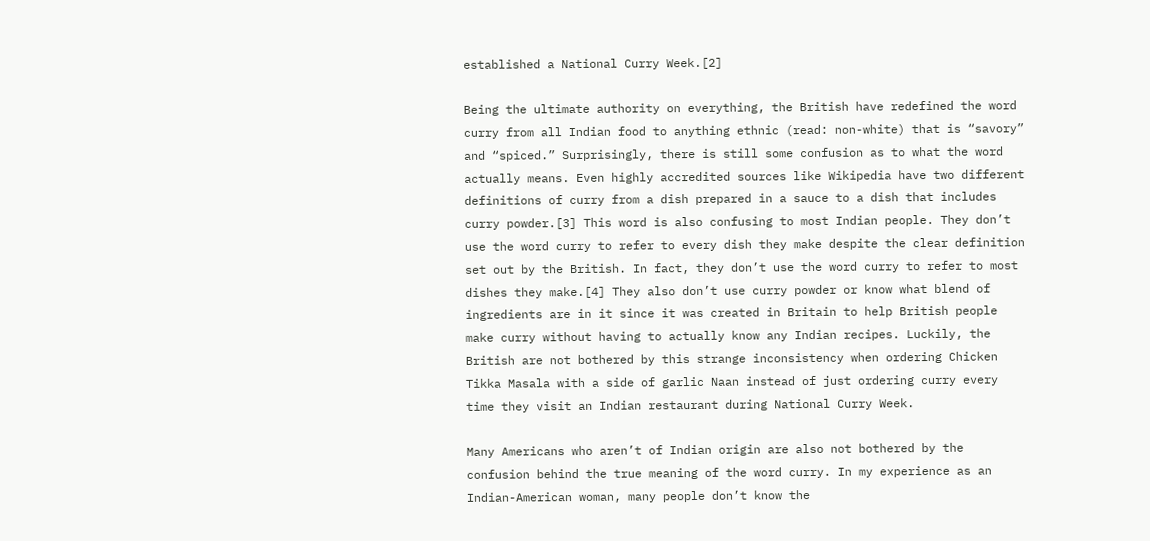established a National Curry Week.[2]

Being the ultimate authority on everything, the British have redefined the word curry from all Indian food to anything ethnic (read: non-white) that is “savory” and “spiced.” Surprisingly, there is still some confusion as to what the word actually means. Even highly accredited sources like Wikipedia have two different definitions of curry from a dish prepared in a sauce to a dish that includes curry powder.[3] This word is also confusing to most Indian people. They don’t use the word curry to refer to every dish they make despite the clear definition set out by the British. In fact, they don’t use the word curry to refer to most dishes they make.[4] They also don’t use curry powder or know what blend of ingredients are in it since it was created in Britain to help British people make curry without having to actually know any Indian recipes. Luckily, the British are not bothered by this strange inconsistency when ordering Chicken Tikka Masala with a side of garlic Naan instead of just ordering curry every time they visit an Indian restaurant during National Curry Week.

Many Americans who aren’t of Indian origin are also not bothered by the confusion behind the true meaning of the word curry. In my experience as an Indian-American woman, many people don’t know the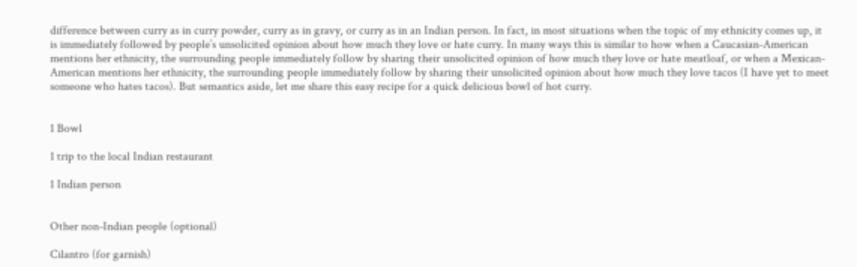difference between curry as in curry powder, curry as in gravy, or curry as in an Indian person. In fact, in most situations when the topic of my ethnicity comes up, it is immediately followed by people’s unsolicited opinion about how much they love or hate curry. In many ways this is similar to how when a Caucasian-American mentions her ethnicity, the surrounding people immediately follow by sharing their unsolicited opinion of how much they love or hate meatloaf, or when a Mexican-American mentions her ethnicity, the surrounding people immediately follow by sharing their unsolicited opinion about how much they love tacos (I have yet to meet someone who hates tacos). But semantics aside, let me share this easy recipe for a quick delicious bowl of hot curry.


1 Bowl

1 trip to the local Indian restaurant

1 Indian person


Other non-Indian people (optional)

Cilantro (for garnish)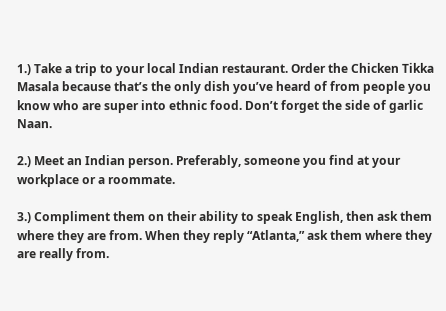1.) Take a trip to your local Indian restaurant. Order the Chicken Tikka Masala because that’s the only dish you’ve heard of from people you know who are super into ethnic food. Don’t forget the side of garlic Naan.

2.) Meet an Indian person. Preferably, someone you find at your workplace or a roommate.

3.) Compliment them on their ability to speak English, then ask them where they are from. When they reply “Atlanta,” ask them where they are really from.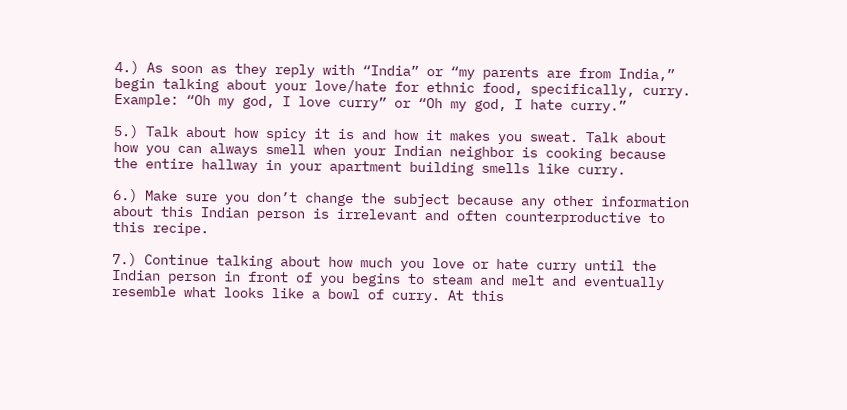4.) As soon as they reply with “India” or “my parents are from India,” begin talking about your love/hate for ethnic food, specifically, curry. Example: “Oh my god, I love curry” or “Oh my god, I hate curry.”

5.) Talk about how spicy it is and how it makes you sweat. Talk about how you can always smell when your Indian neighbor is cooking because the entire hallway in your apartment building smells like curry.

6.) Make sure you don’t change the subject because any other information about this Indian person is irrelevant and often counterproductive to this recipe.

7.) Continue talking about how much you love or hate curry until the Indian person in front of you begins to steam and melt and eventually resemble what looks like a bowl of curry. At this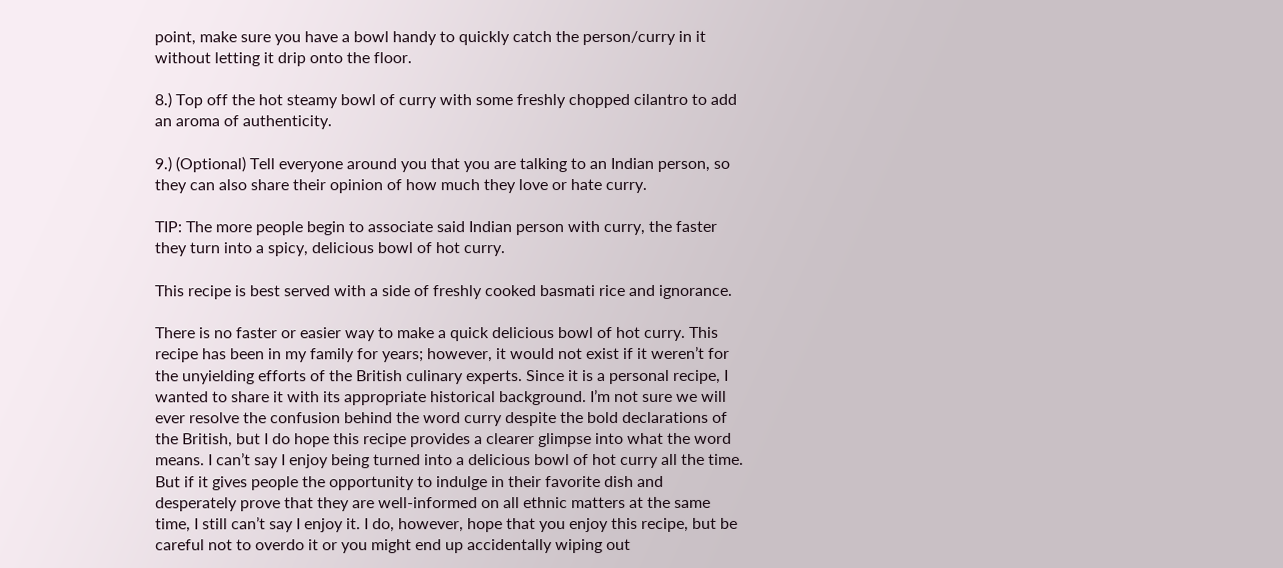point, make sure you have a bowl handy to quickly catch the person/curry in it without letting it drip onto the floor.

8.) Top off the hot steamy bowl of curry with some freshly chopped cilantro to add an aroma of authenticity.

9.) (Optional) Tell everyone around you that you are talking to an Indian person, so they can also share their opinion of how much they love or hate curry.

TIP: The more people begin to associate said Indian person with curry, the faster they turn into a spicy, delicious bowl of hot curry.

This recipe is best served with a side of freshly cooked basmati rice and ignorance.

There is no faster or easier way to make a quick delicious bowl of hot curry. This recipe has been in my family for years; however, it would not exist if it weren’t for the unyielding efforts of the British culinary experts. Since it is a personal recipe, I wanted to share it with its appropriate historical background. I’m not sure we will ever resolve the confusion behind the word curry despite the bold declarations of the British, but I do hope this recipe provides a clearer glimpse into what the word means. I can’t say I enjoy being turned into a delicious bowl of hot curry all the time. But if it gives people the opportunity to indulge in their favorite dish and desperately prove that they are well-informed on all ethnic matters at the same time, I still can’t say I enjoy it. I do, however, hope that you enjoy this recipe, but be careful not to overdo it or you might end up accidentally wiping out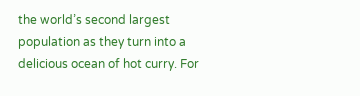the world’s second largest population as they turn into a delicious ocean of hot curry. For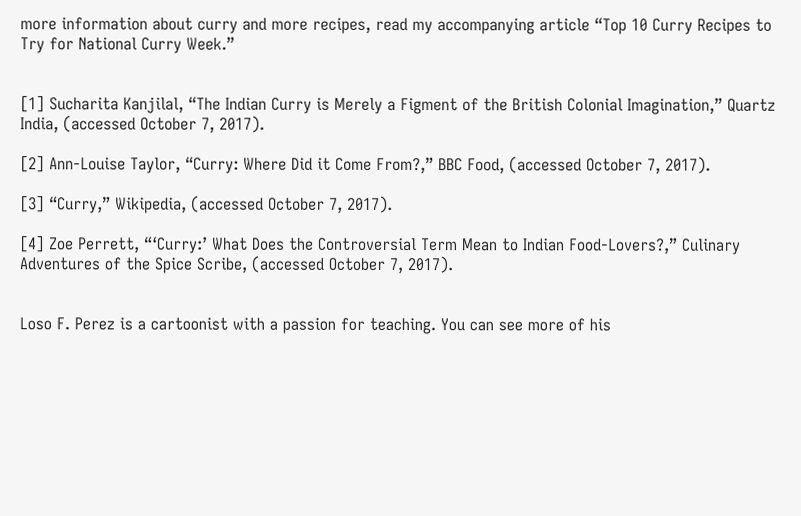more information about curry and more recipes, read my accompanying article “Top 10 Curry Recipes to Try for National Curry Week.”


[1] Sucharita Kanjilal, “The Indian Curry is Merely a Figment of the British Colonial Imagination,” Quartz India, (accessed October 7, 2017).

[2] Ann-Louise Taylor, “Curry: Where Did it Come From?,” BBC Food, (accessed October 7, 2017).

[3] “Curry,” Wikipedia, (accessed October 7, 2017).

[4] Zoe Perrett, “‘Curry:’ What Does the Controversial Term Mean to Indian Food-Lovers?,” Culinary Adventures of the Spice Scribe, (accessed October 7, 2017).


Loso F. Perez is a cartoonist with a passion for teaching. You can see more of his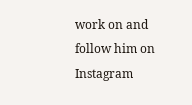work on and follow him on Instagram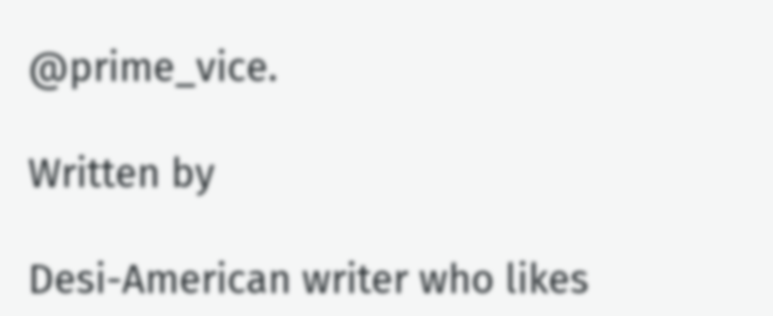@prime_vice.

Written by

Desi-American writer who likes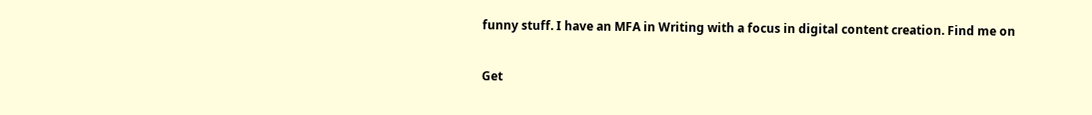funny stuff. I have an MFA in Writing with a focus in digital content creation. Find me on

Get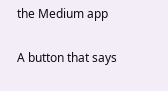the Medium app

A button that says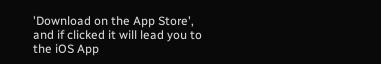'Download on the App Store', and if clicked it will lead you to the iOS App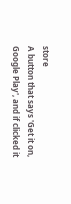store
A button that says 'Get it on, Google Play', and if clicked it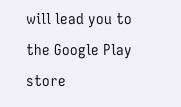will lead you to the Google Play store